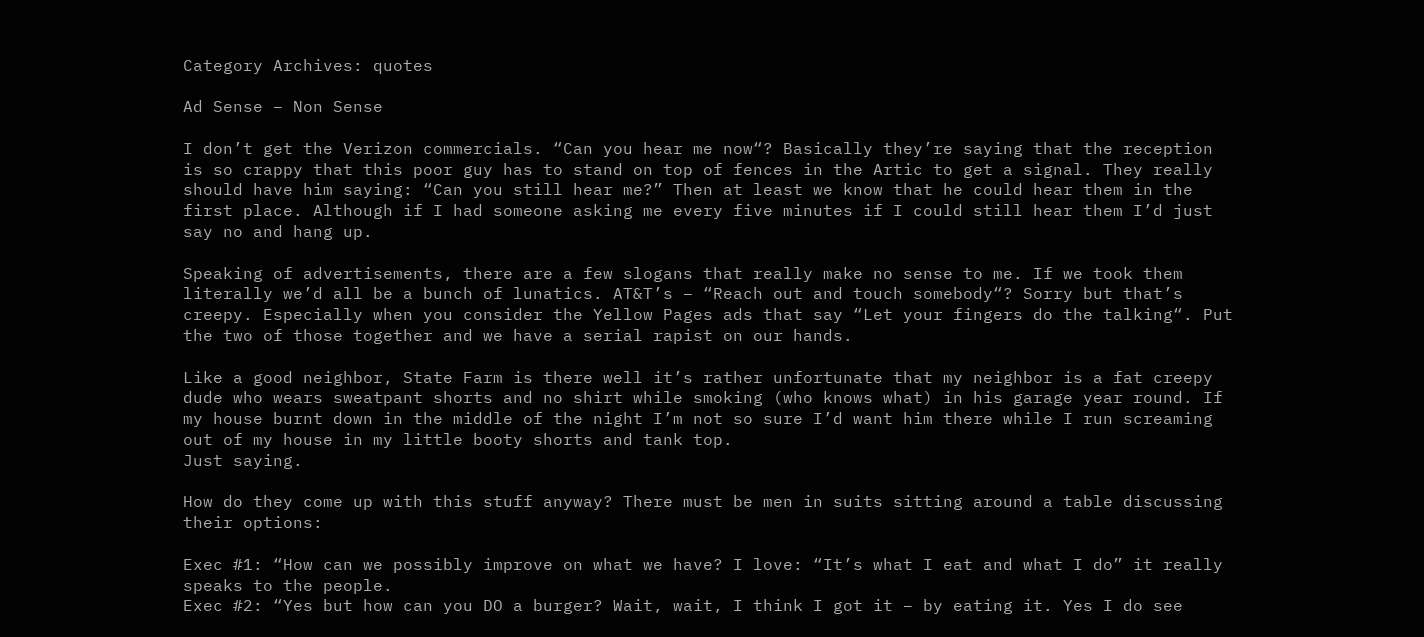Category Archives: quotes

Ad Sense – Non Sense

I don’t get the Verizon commercials. “Can you hear me now“? Basically they’re saying that the reception is so crappy that this poor guy has to stand on top of fences in the Artic to get a signal. They really should have him saying: “Can you still hear me?” Then at least we know that he could hear them in the first place. Although if I had someone asking me every five minutes if I could still hear them I’d just say no and hang up.

Speaking of advertisements, there are a few slogans that really make no sense to me. If we took them literally we’d all be a bunch of lunatics. AT&T’s – “Reach out and touch somebody“? Sorry but that’s creepy. Especially when you consider the Yellow Pages ads that say “Let your fingers do the talking“. Put the two of those together and we have a serial rapist on our hands.

Like a good neighbor, State Farm is there well it’s rather unfortunate that my neighbor is a fat creepy dude who wears sweatpant shorts and no shirt while smoking (who knows what) in his garage year round. If my house burnt down in the middle of the night I’m not so sure I’d want him there while I run screaming out of my house in my little booty shorts and tank top.
Just saying.

How do they come up with this stuff anyway? There must be men in suits sitting around a table discussing their options:

Exec #1: “How can we possibly improve on what we have? I love: “It’s what I eat and what I do” it really speaks to the people.
Exec #2: “Yes but how can you DO a burger? Wait, wait, I think I got it – by eating it. Yes I do see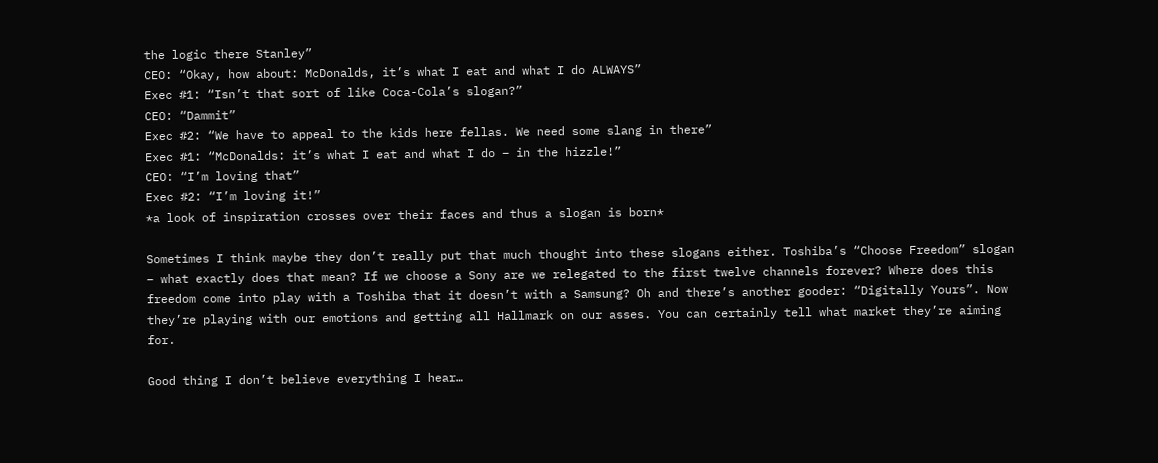the logic there Stanley”
CEO: “Okay, how about: McDonalds, it’s what I eat and what I do ALWAYS”
Exec #1: “Isn’t that sort of like Coca-Cola’s slogan?”
CEO: “Dammit”
Exec #2: “We have to appeal to the kids here fellas. We need some slang in there”
Exec #1: “McDonalds: it’s what I eat and what I do – in the hizzle!”
CEO: “I’m loving that”
Exec #2: “I’m loving it!”
*a look of inspiration crosses over their faces and thus a slogan is born*

Sometimes I think maybe they don’t really put that much thought into these slogans either. Toshiba’s “Choose Freedom” slogan – what exactly does that mean? If we choose a Sony are we relegated to the first twelve channels forever? Where does this freedom come into play with a Toshiba that it doesn’t with a Samsung? Oh and there’s another gooder: “Digitally Yours”. Now they’re playing with our emotions and getting all Hallmark on our asses. You can certainly tell what market they’re aiming for.

Good thing I don’t believe everything I hear…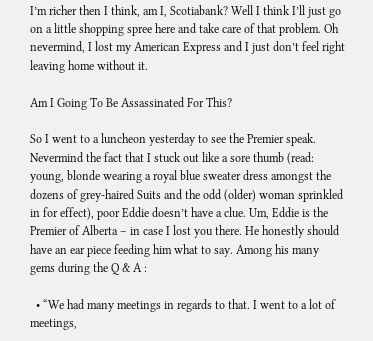I’m richer then I think, am I, Scotiabank? Well I think I’ll just go on a little shopping spree here and take care of that problem. Oh nevermind, I lost my American Express and I just don’t feel right leaving home without it.

Am I Going To Be Assassinated For This?

So I went to a luncheon yesterday to see the Premier speak. Nevermind the fact that I stuck out like a sore thumb (read: young, blonde wearing a royal blue sweater dress amongst the dozens of grey-haired Suits and the odd (older) woman sprinkled in for effect), poor Eddie doesn’t have a clue. Um, Eddie is the Premier of Alberta – in case I lost you there. He honestly should have an ear piece feeding him what to say. Among his many gems during the Q & A :

  • “We had many meetings in regards to that. I went to a lot of meetings,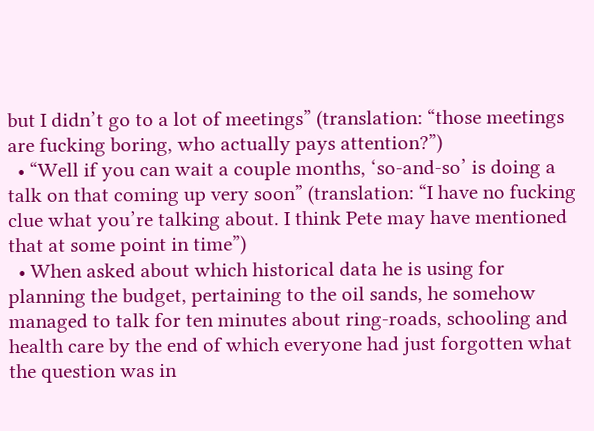but I didn’t go to a lot of meetings” (translation: “those meetings are fucking boring, who actually pays attention?”)
  • “Well if you can wait a couple months, ‘so-and-so’ is doing a talk on that coming up very soon” (translation: “I have no fucking clue what you’re talking about. I think Pete may have mentioned that at some point in time”)
  • When asked about which historical data he is using for planning the budget, pertaining to the oil sands, he somehow managed to talk for ten minutes about ring-roads, schooling and health care by the end of which everyone had just forgotten what the question was in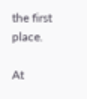the first place.

At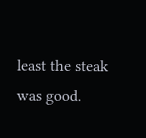least the steak was good.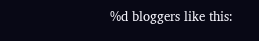%d bloggers like this: